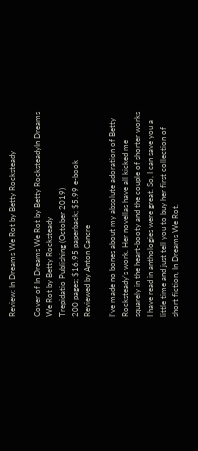Review: In Dreams We Rot by Betty Rocksteady

Cover of In Dreams We Rot by Betty RocksteadyIn Dreams We Rot by Betty Rocksteady
Trepidatio Publishing (October 2019)
200 pages; $16.95 paperback; $5.99 e-book
Reviewed by Anton Cancre

I’ve made no bones about my absolute adoration of Betty Rocksteady’s work. Her novellas have all kicked me squarely in the heart-booty and the couple of shorter works I have read in anthologies were great. So, I can save you a little time and just tell you to buy her first collection of short fiction, In Dreams We Rot.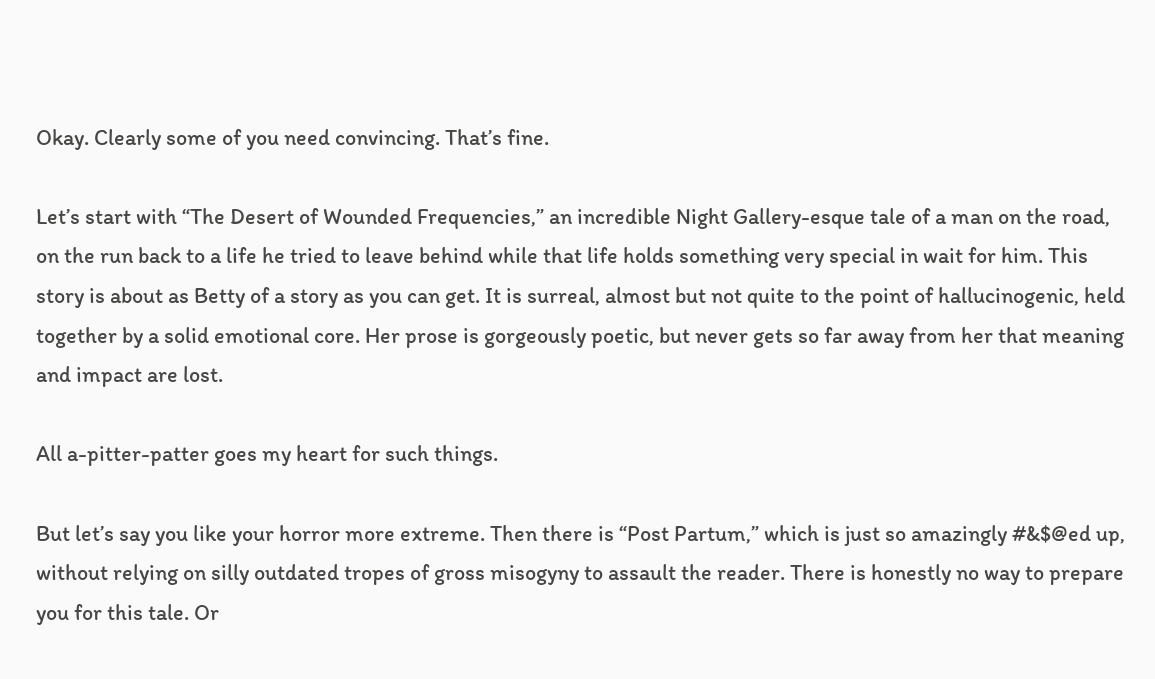Okay. Clearly some of you need convincing. That’s fine.

Let’s start with “The Desert of Wounded Frequencies,” an incredible Night Gallery-esque tale of a man on the road, on the run back to a life he tried to leave behind while that life holds something very special in wait for him. This story is about as Betty of a story as you can get. It is surreal, almost but not quite to the point of hallucinogenic, held together by a solid emotional core. Her prose is gorgeously poetic, but never gets so far away from her that meaning and impact are lost.

All a-pitter-patter goes my heart for such things.

But let’s say you like your horror more extreme. Then there is “Post Partum,” which is just so amazingly #&$@ed up, without relying on silly outdated tropes of gross misogyny to assault the reader. There is honestly no way to prepare you for this tale. Or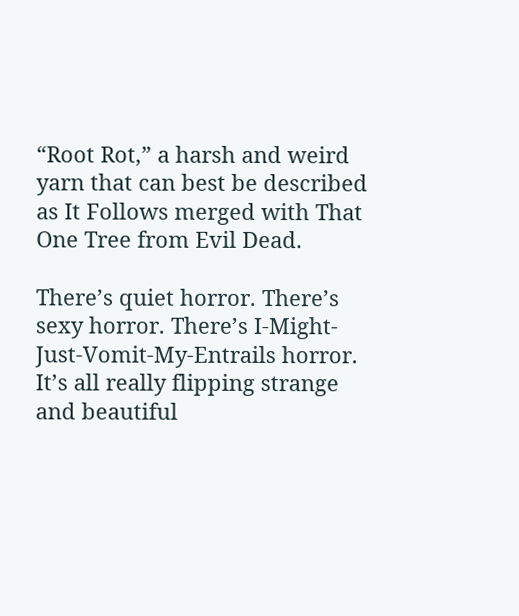“Root Rot,” a harsh and weird yarn that can best be described as It Follows merged with That One Tree from Evil Dead.

There’s quiet horror. There’s sexy horror. There’s I-Might-Just-Vomit-My-Entrails horror. It’s all really flipping strange and beautiful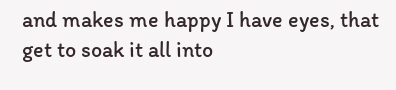and makes me happy I have eyes, that get to soak it all into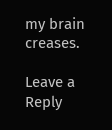my brain creases.

Leave a Reply